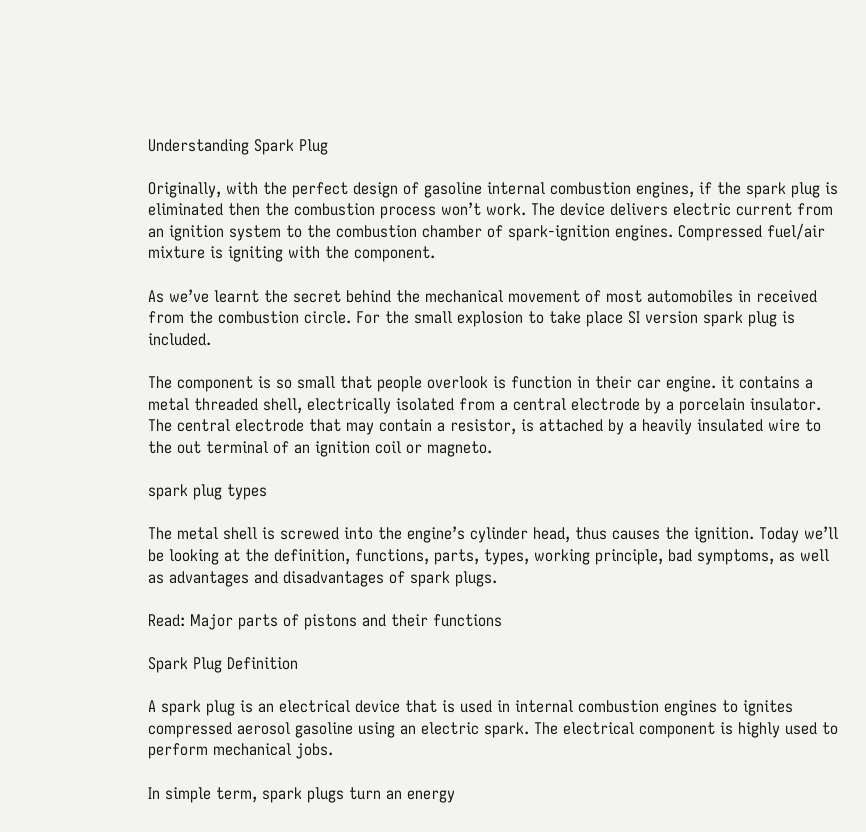Understanding Spark Plug

Originally, with the perfect design of gasoline internal combustion engines, if the spark plug is eliminated then the combustion process won’t work. The device delivers electric current from an ignition system to the combustion chamber of spark-ignition engines. Compressed fuel/air mixture is igniting with the component.

As we’ve learnt the secret behind the mechanical movement of most automobiles in received from the combustion circle. For the small explosion to take place SI version spark plug is included.

The component is so small that people overlook is function in their car engine. it contains a metal threaded shell, electrically isolated from a central electrode by a porcelain insulator. The central electrode that may contain a resistor, is attached by a heavily insulated wire to the out terminal of an ignition coil or magneto.

spark plug types

The metal shell is screwed into the engine’s cylinder head, thus causes the ignition. Today we’ll be looking at the definition, functions, parts, types, working principle, bad symptoms, as well as advantages and disadvantages of spark plugs.

Read: Major parts of pistons and their functions

Spark Plug Definition

A spark plug is an electrical device that is used in internal combustion engines to ignites compressed aerosol gasoline using an electric spark. The electrical component is highly used to perform mechanical jobs.

In simple term, spark plugs turn an energy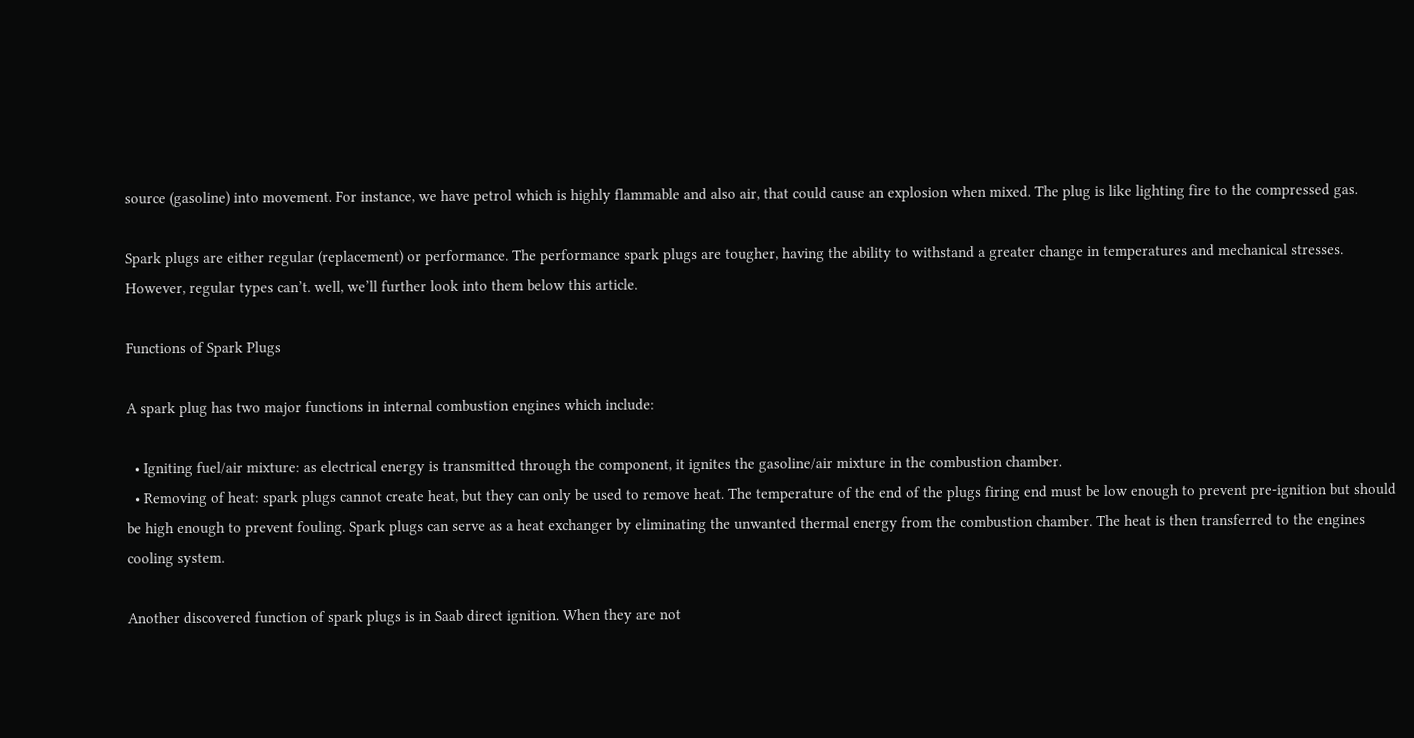source (gasoline) into movement. For instance, we have petrol which is highly flammable and also air, that could cause an explosion when mixed. The plug is like lighting fire to the compressed gas.

Spark plugs are either regular (replacement) or performance. The performance spark plugs are tougher, having the ability to withstand a greater change in temperatures and mechanical stresses. However, regular types can’t. well, we’ll further look into them below this article.

Functions of Spark Plugs

A spark plug has two major functions in internal combustion engines which include:

  • Igniting fuel/air mixture: as electrical energy is transmitted through the component, it ignites the gasoline/air mixture in the combustion chamber.
  • Removing of heat: spark plugs cannot create heat, but they can only be used to remove heat. The temperature of the end of the plugs firing end must be low enough to prevent pre-ignition but should be high enough to prevent fouling. Spark plugs can serve as a heat exchanger by eliminating the unwanted thermal energy from the combustion chamber. The heat is then transferred to the engines cooling system.

Another discovered function of spark plugs is in Saab direct ignition. When they are not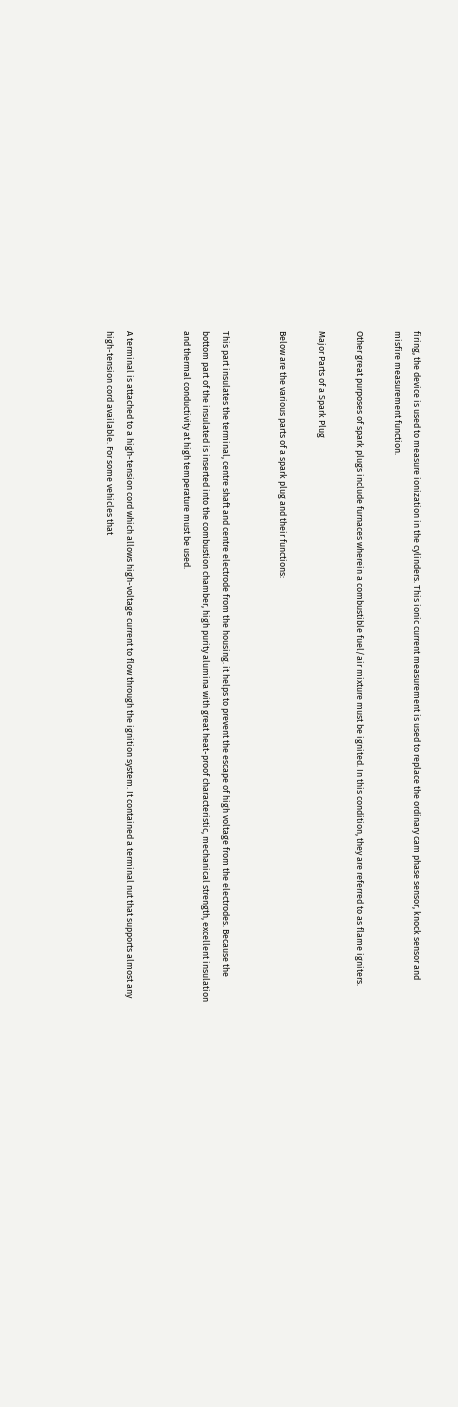firing, the device is used to measure ionization in the cylinders. This ionic current measurement is used to replace the ordinary cam phase sensor, knock sensor and misfire measurement function.

Other great purposes of spark plugs include furnaces wherein a combustible fuel/air mixture must be ignited. In this condition, they are referred to as flame igniters.

Major Parts of a Spark Plug

Below are the various parts of a spark plug and their functions:


This part insulates the terminal, centre shaft and centre electrode from the housing. it helps to prevent the escape of high voltage from the electrodes. Because the bottom part of the insulated is inserted into the combustion chamber, high purity alumina with great heat-proof characteristic, mechanical strength, excellent insulation and thermal conductivity at high temperature must be used.


A terminal is attached to a high-tension cord which allows high-voltage current to flow through the ignition system. It contained a terminal nut that supports almost any high-tension cord available. For some vehicles that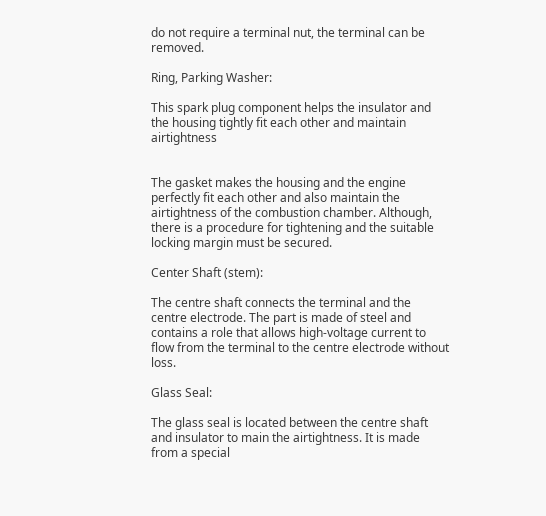do not require a terminal nut, the terminal can be removed.

Ring, Parking Washer:

This spark plug component helps the insulator and the housing tightly fit each other and maintain airtightness


The gasket makes the housing and the engine perfectly fit each other and also maintain the airtightness of the combustion chamber. Although, there is a procedure for tightening and the suitable locking margin must be secured.

Center Shaft (stem):

The centre shaft connects the terminal and the centre electrode. The part is made of steel and contains a role that allows high-voltage current to flow from the terminal to the centre electrode without loss.

Glass Seal:

The glass seal is located between the centre shaft and insulator to main the airtightness. It is made from a special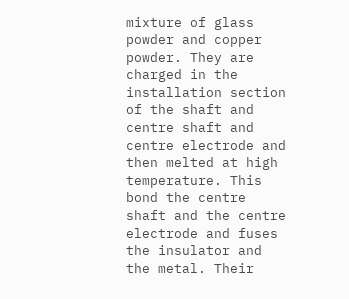mixture of glass powder and copper powder. They are charged in the installation section of the shaft and centre shaft and centre electrode and then melted at high temperature. This bond the centre shaft and the centre electrode and fuses the insulator and the metal. Their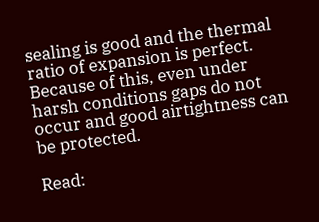sealing is good and the thermal ratio of expansion is perfect. Because of this, even under harsh conditions gaps do not occur and good airtightness can be protected.

Read: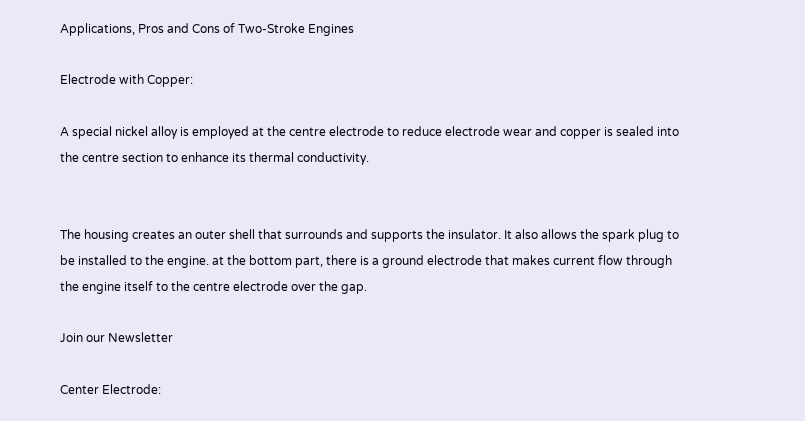Applications, Pros and Cons of Two-Stroke Engines

Electrode with Copper:

A special nickel alloy is employed at the centre electrode to reduce electrode wear and copper is sealed into the centre section to enhance its thermal conductivity.


The housing creates an outer shell that surrounds and supports the insulator. It also allows the spark plug to be installed to the engine. at the bottom part, there is a ground electrode that makes current flow through the engine itself to the centre electrode over the gap.

Join our Newsletter

Center Electrode: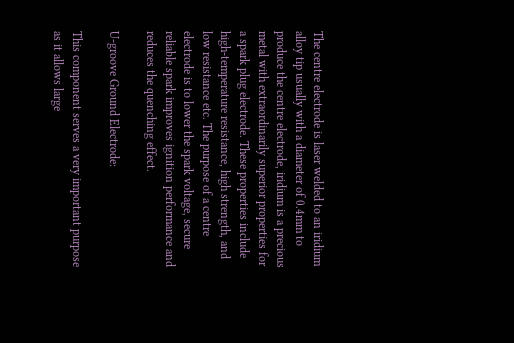The centre electrode is laser welded to an iridium alloy tip usually with a diameter of 0.4mm to produce the centre electrode, iridium is a precious metal with extraordinarily superior properties for a spark plug electrode. These properties include high-temperature resistance, high strength, and low resistance etc. The purpose of a centre electrode is to lower the spark voltage, secure reliable spark improves ignition performance and reduces the quenching effect.

U-groove Ground Electrode:

This component serves a very important purpose as it allows large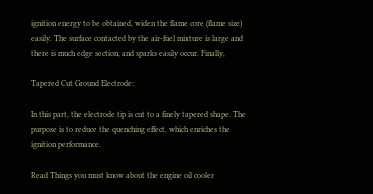ignition energy to be obtained, widen the flame core (flame size) easily. The surface contacted by the air-fuel mixture is large and there is much edge section, and sparks easily occur. Finally,

Tapered Cut Ground Electrode:

In this part, the electrode tip is cut to a finely tapered shape. The purpose is to reduce the quenching effect, which enriches the ignition performance.

Read Things you must know about the engine oil cooler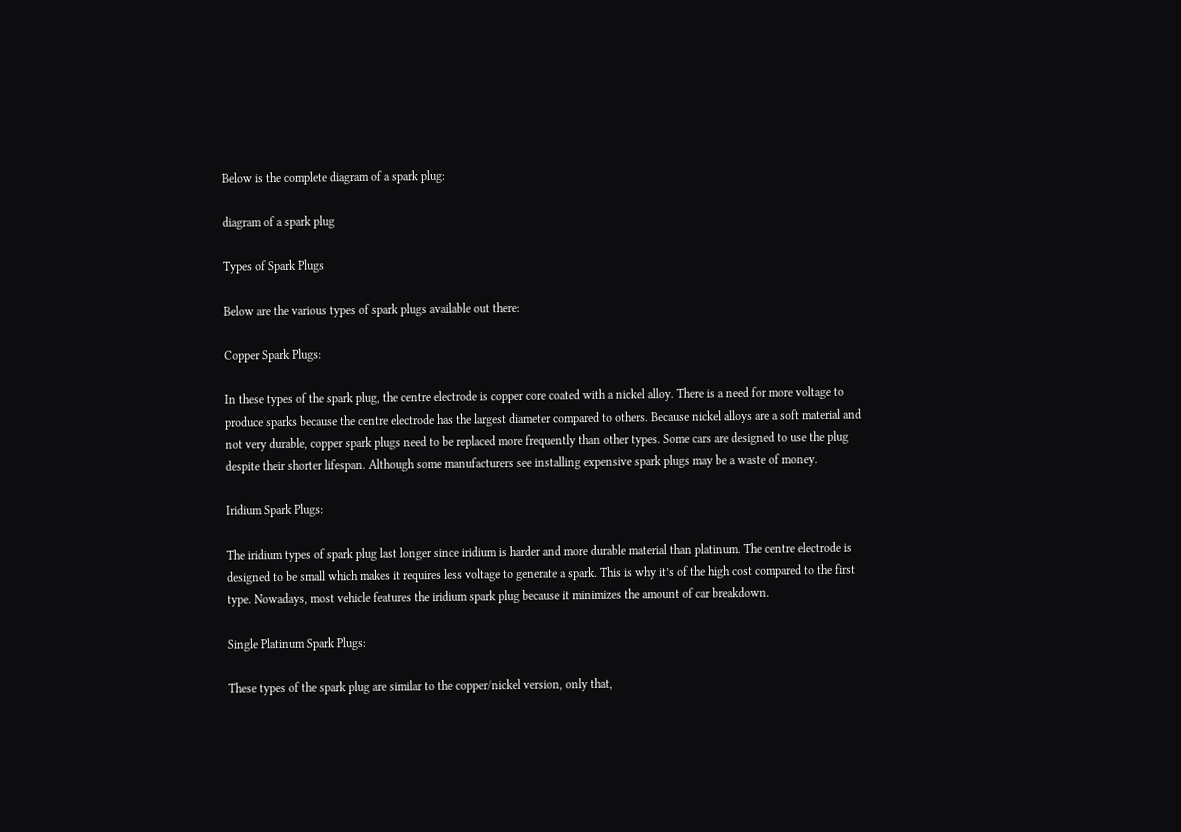Below is the complete diagram of a spark plug:

diagram of a spark plug

Types of Spark Plugs

Below are the various types of spark plugs available out there:

Copper Spark Plugs:

In these types of the spark plug, the centre electrode is copper core coated with a nickel alloy. There is a need for more voltage to produce sparks because the centre electrode has the largest diameter compared to others. Because nickel alloys are a soft material and not very durable, copper spark plugs need to be replaced more frequently than other types. Some cars are designed to use the plug despite their shorter lifespan. Although some manufacturers see installing expensive spark plugs may be a waste of money.

Iridium Spark Plugs:

The iridium types of spark plug last longer since iridium is harder and more durable material than platinum. The centre electrode is designed to be small which makes it requires less voltage to generate a spark. This is why it’s of the high cost compared to the first type. Nowadays, most vehicle features the iridium spark plug because it minimizes the amount of car breakdown.

Single Platinum Spark Plugs:

These types of the spark plug are similar to the copper/nickel version, only that,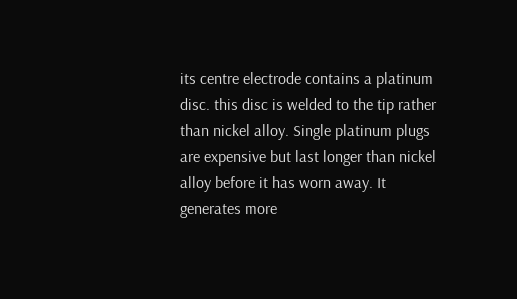its centre electrode contains a platinum disc. this disc is welded to the tip rather than nickel alloy. Single platinum plugs are expensive but last longer than nickel alloy before it has worn away. It generates more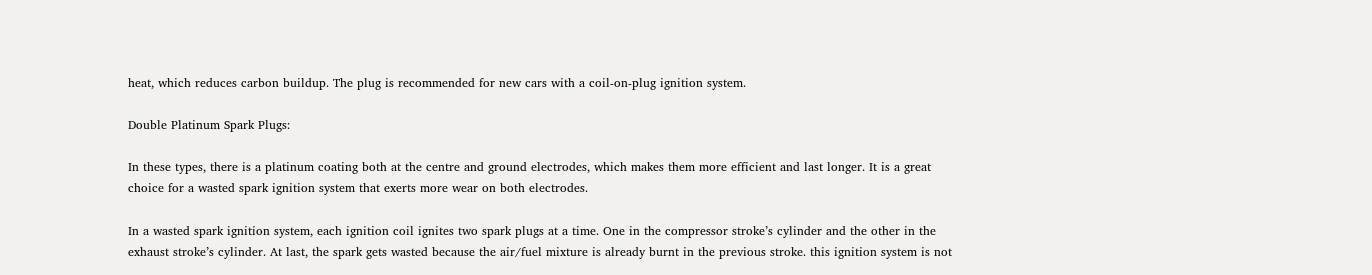heat, which reduces carbon buildup. The plug is recommended for new cars with a coil-on-plug ignition system.

Double Platinum Spark Plugs:

In these types, there is a platinum coating both at the centre and ground electrodes, which makes them more efficient and last longer. It is a great choice for a wasted spark ignition system that exerts more wear on both electrodes.

In a wasted spark ignition system, each ignition coil ignites two spark plugs at a time. One in the compressor stroke’s cylinder and the other in the exhaust stroke’s cylinder. At last, the spark gets wasted because the air/fuel mixture is already burnt in the previous stroke. this ignition system is not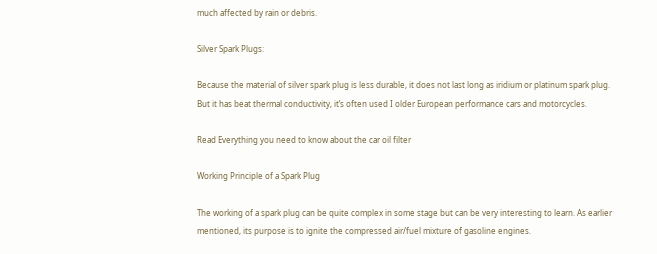much affected by rain or debris.

Silver Spark Plugs:

Because the material of silver spark plug is less durable, it does not last long as iridium or platinum spark plug. But it has beat thermal conductivity, it’s often used I older European performance cars and motorcycles.

Read Everything you need to know about the car oil filter

Working Principle of a Spark Plug

The working of a spark plug can be quite complex in some stage but can be very interesting to learn. As earlier mentioned, its purpose is to ignite the compressed air/fuel mixture of gasoline engines.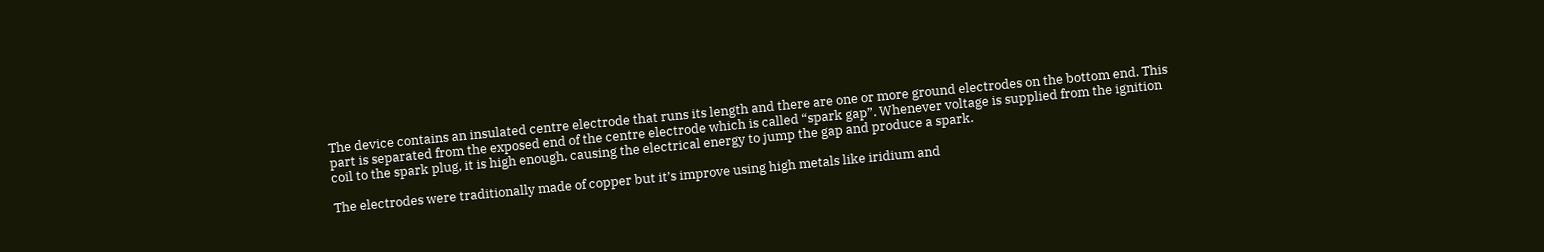The device contains an insulated centre electrode that runs its length and there are one or more ground electrodes on the bottom end. This part is separated from the exposed end of the centre electrode which is called “spark gap”. Whenever voltage is supplied from the ignition coil to the spark plug, it is high enough, causing the electrical energy to jump the gap and produce a spark.

The electrodes were traditionally made of copper but it’s improve using high metals like iridium and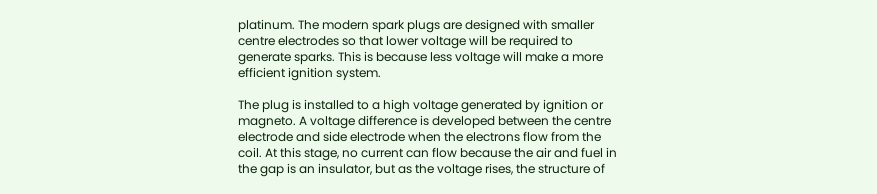platinum. The modern spark plugs are designed with smaller centre electrodes so that lower voltage will be required to generate sparks. This is because less voltage will make a more efficient ignition system.

The plug is installed to a high voltage generated by ignition or magneto. A voltage difference is developed between the centre electrode and side electrode when the electrons flow from the coil. At this stage, no current can flow because the air and fuel in the gap is an insulator, but as the voltage rises, the structure of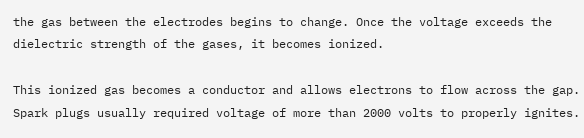the gas between the electrodes begins to change. Once the voltage exceeds the dielectric strength of the gases, it becomes ionized.

This ionized gas becomes a conductor and allows electrons to flow across the gap. Spark plugs usually required voltage of more than 2000 volts to properly ignites.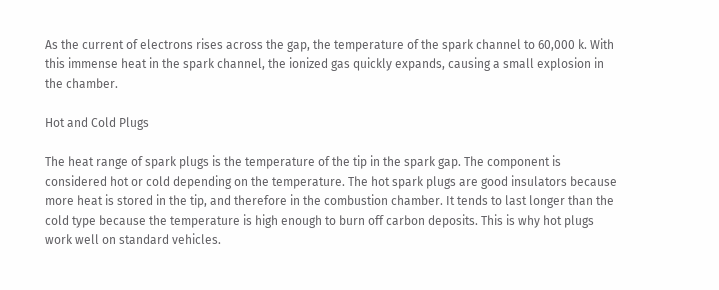As the current of electrons rises across the gap, the temperature of the spark channel to 60,000 k. With this immense heat in the spark channel, the ionized gas quickly expands, causing a small explosion in the chamber.

Hot and Cold Plugs

The heat range of spark plugs is the temperature of the tip in the spark gap. The component is considered hot or cold depending on the temperature. The hot spark plugs are good insulators because more heat is stored in the tip, and therefore in the combustion chamber. It tends to last longer than the cold type because the temperature is high enough to burn off carbon deposits. This is why hot plugs work well on standard vehicles.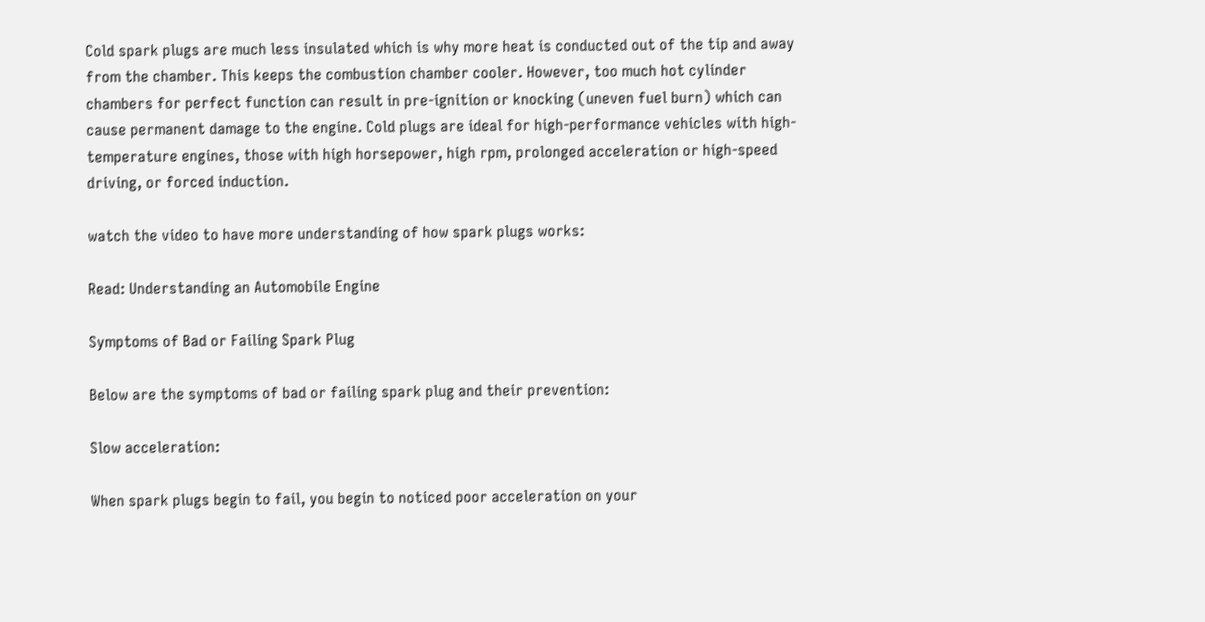Cold spark plugs are much less insulated which is why more heat is conducted out of the tip and away from the chamber. This keeps the combustion chamber cooler. However, too much hot cylinder chambers for perfect function can result in pre-ignition or knocking (uneven fuel burn) which can cause permanent damage to the engine. Cold plugs are ideal for high-performance vehicles with high-temperature engines, those with high horsepower, high rpm, prolonged acceleration or high-speed driving, or forced induction.

watch the video to have more understanding of how spark plugs works:

Read: Understanding an Automobile Engine

Symptoms of Bad or Failing Spark Plug

Below are the symptoms of bad or failing spark plug and their prevention:

Slow acceleration:

When spark plugs begin to fail, you begin to noticed poor acceleration on your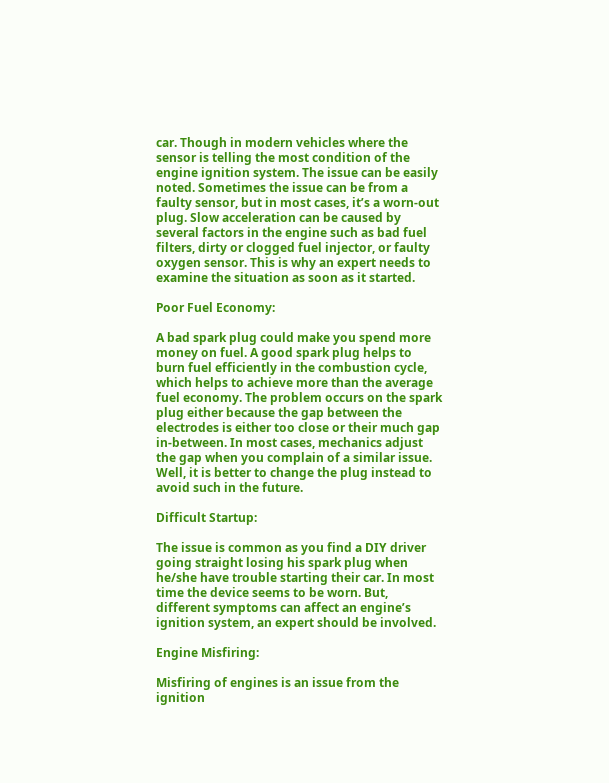car. Though in modern vehicles where the sensor is telling the most condition of the engine ignition system. The issue can be easily noted. Sometimes the issue can be from a faulty sensor, but in most cases, it’s a worn-out plug. Slow acceleration can be caused by several factors in the engine such as bad fuel filters, dirty or clogged fuel injector, or faulty oxygen sensor. This is why an expert needs to examine the situation as soon as it started.

Poor Fuel Economy:

A bad spark plug could make you spend more money on fuel. A good spark plug helps to burn fuel efficiently in the combustion cycle, which helps to achieve more than the average fuel economy. The problem occurs on the spark plug either because the gap between the electrodes is either too close or their much gap in-between. In most cases, mechanics adjust the gap when you complain of a similar issue. Well, it is better to change the plug instead to avoid such in the future.

Difficult Startup:

The issue is common as you find a DIY driver going straight losing his spark plug when he/she have trouble starting their car. In most time the device seems to be worn. But, different symptoms can affect an engine’s ignition system, an expert should be involved.

Engine Misfiring:

Misfiring of engines is an issue from the ignition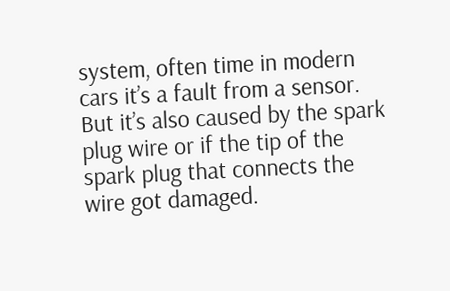system, often time in modern cars it’s a fault from a sensor. But it’s also caused by the spark plug wire or if the tip of the spark plug that connects the wire got damaged.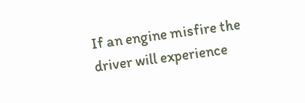If an engine misfire the driver will experience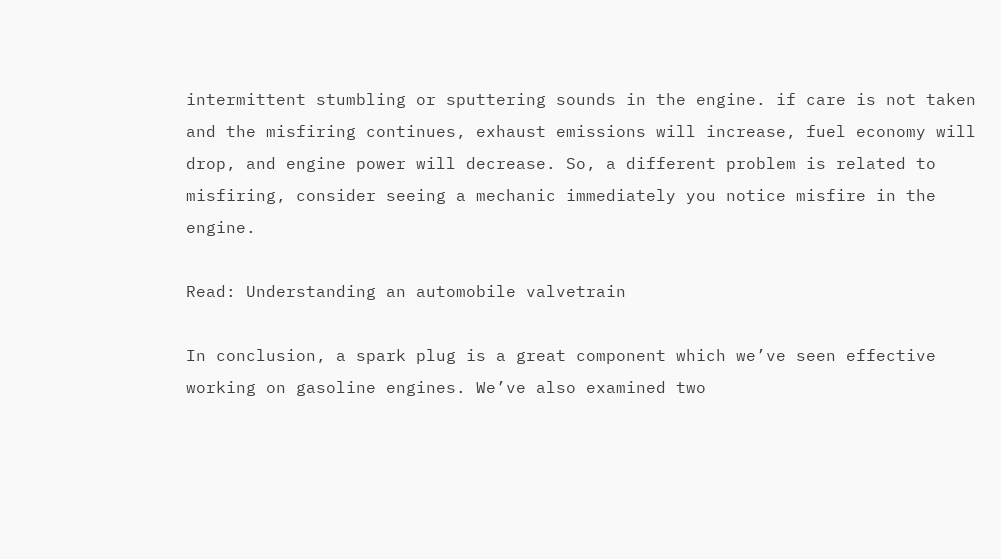intermittent stumbling or sputtering sounds in the engine. if care is not taken and the misfiring continues, exhaust emissions will increase, fuel economy will drop, and engine power will decrease. So, a different problem is related to misfiring, consider seeing a mechanic immediately you notice misfire in the engine.

Read: Understanding an automobile valvetrain

In conclusion, a spark plug is a great component which we’ve seen effective working on gasoline engines. We’ve also examined two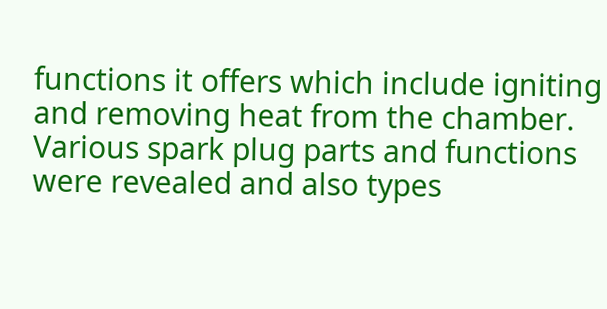functions it offers which include igniting and removing heat from the chamber. Various spark plug parts and functions were revealed and also types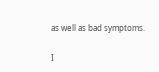as well as bad symptoms.

I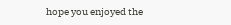hope you enjoyed the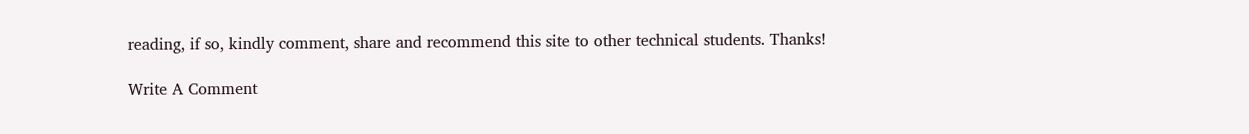reading, if so, kindly comment, share and recommend this site to other technical students. Thanks!

Write A Comment